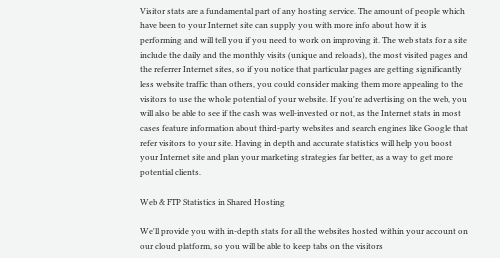Visitor stats are a fundamental part of any hosting service. The amount of people which have been to your Internet site can supply you with more info about how it is performing and will tell you if you need to work on improving it. The web stats for a site include the daily and the monthly visits (unique and reloads), the most visited pages and the referrer Internet sites, so if you notice that particular pages are getting significantly less website traffic than others, you could consider making them more appealing to the visitors to use the whole potential of your website. If you're advertising on the web, you will also be able to see if the cash was well-invested or not, as the Internet stats in most cases feature information about third-party websites and search engines like Google that refer visitors to your site. Having in depth and accurate statistics will help you boost your Internet site and plan your marketing strategies far better, as a way to get more potential clients.

Web & FTP Statistics in Shared Hosting

We'll provide you with in-depth stats for all the websites hosted within your account on our cloud platform, so you will be able to keep tabs on the visitors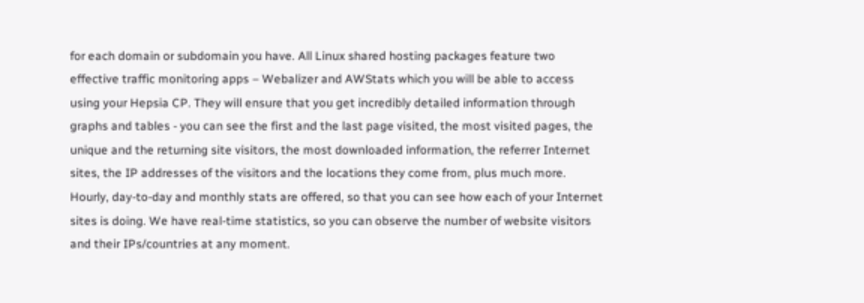for each domain or subdomain you have. All Linux shared hosting packages feature two effective traffic monitoring apps – Webalizer and AWStats which you will be able to access using your Hepsia CP. They will ensure that you get incredibly detailed information through graphs and tables - you can see the first and the last page visited, the most visited pages, the unique and the returning site visitors, the most downloaded information, the referrer Internet sites, the IP addresses of the visitors and the locations they come from, plus much more. Hourly, day-to-day and monthly stats are offered, so that you can see how each of your Internet sites is doing. We have real-time statistics, so you can observe the number of website visitors and their IPs/countries at any moment.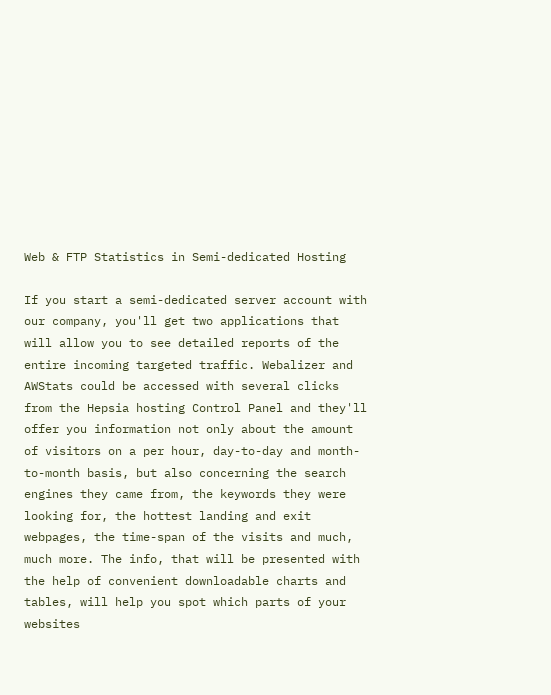Web & FTP Statistics in Semi-dedicated Hosting

If you start a semi-dedicated server account with our company, you'll get two applications that will allow you to see detailed reports of the entire incoming targeted traffic. Webalizer and AWStats could be accessed with several clicks from the Hepsia hosting Control Panel and they'll offer you information not only about the amount of visitors on a per hour, day-to-day and month-to-month basis, but also concerning the search engines they came from, the keywords they were looking for, the hottest landing and exit webpages, the time-span of the visits and much, much more. The info, that will be presented with the help of convenient downloadable charts and tables, will help you spot which parts of your websites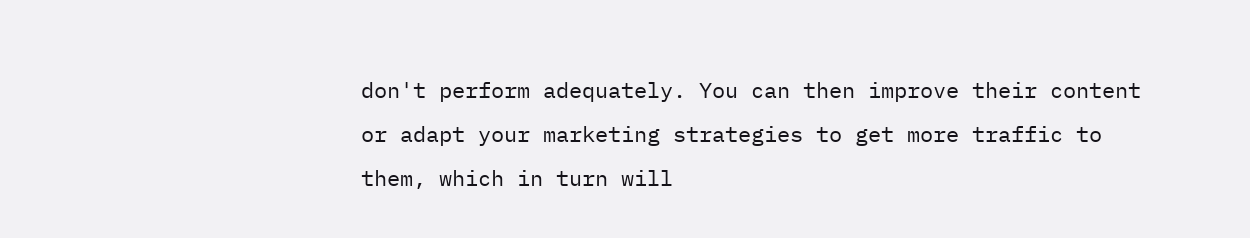don't perform adequately. You can then improve their content or adapt your marketing strategies to get more traffic to them, which in turn will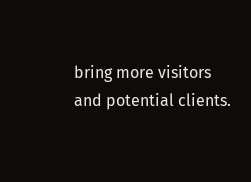bring more visitors and potential clients.